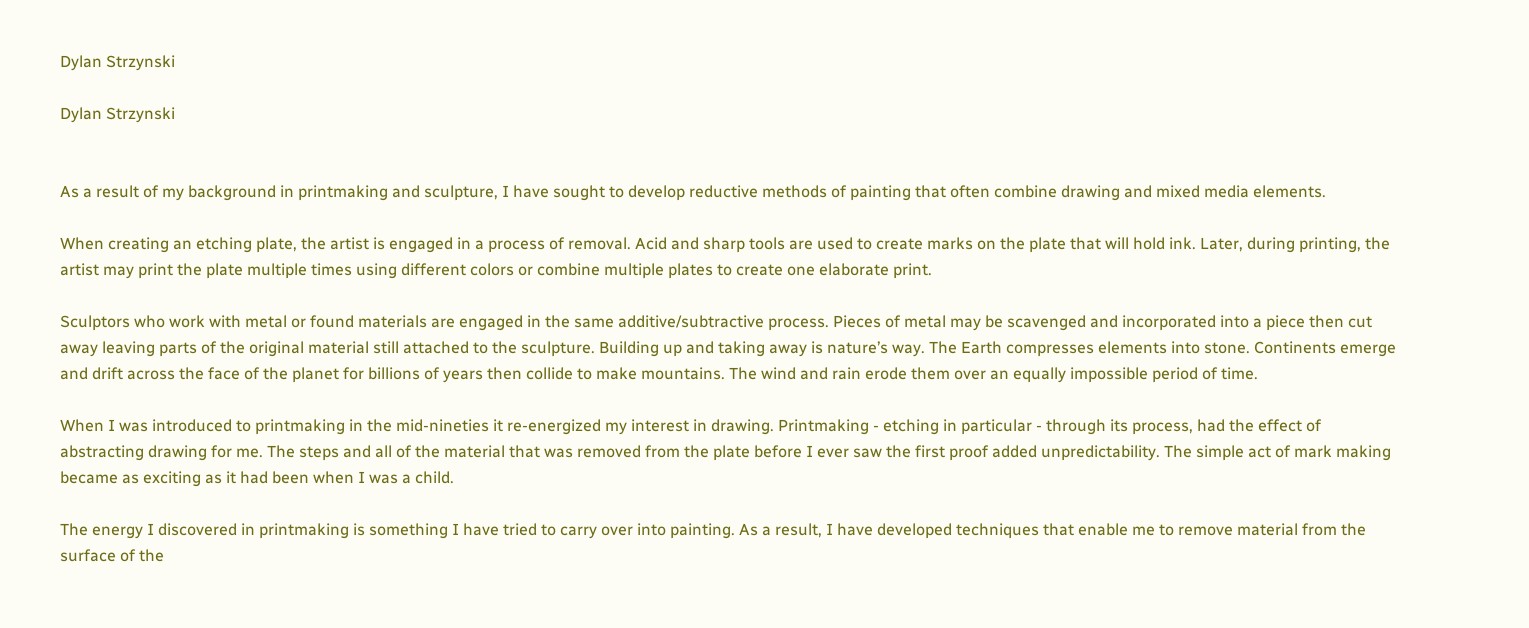Dylan Strzynski

Dylan Strzynski


As a result of my background in printmaking and sculpture, I have sought to develop reductive methods of painting that often combine drawing and mixed media elements.

When creating an etching plate, the artist is engaged in a process of removal. Acid and sharp tools are used to create marks on the plate that will hold ink. Later, during printing, the artist may print the plate multiple times using different colors or combine multiple plates to create one elaborate print.

Sculptors who work with metal or found materials are engaged in the same additive/subtractive process. Pieces of metal may be scavenged and incorporated into a piece then cut away leaving parts of the original material still attached to the sculpture. Building up and taking away is nature’s way. The Earth compresses elements into stone. Continents emerge and drift across the face of the planet for billions of years then collide to make mountains. The wind and rain erode them over an equally impossible period of time.

When I was introduced to printmaking in the mid-nineties it re-energized my interest in drawing. Printmaking - etching in particular - through its process, had the effect of abstracting drawing for me. The steps and all of the material that was removed from the plate before I ever saw the first proof added unpredictability. The simple act of mark making became as exciting as it had been when I was a child.

The energy I discovered in printmaking is something I have tried to carry over into painting. As a result, I have developed techniques that enable me to remove material from the surface of the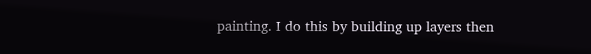painting. I do this by building up layers then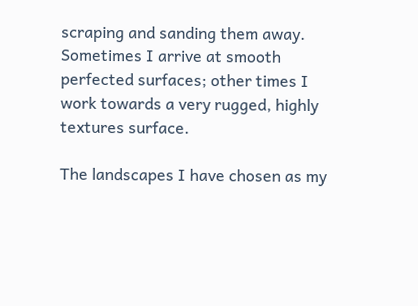scraping and sanding them away. Sometimes I arrive at smooth perfected surfaces; other times I work towards a very rugged, highly textures surface.

The landscapes I have chosen as my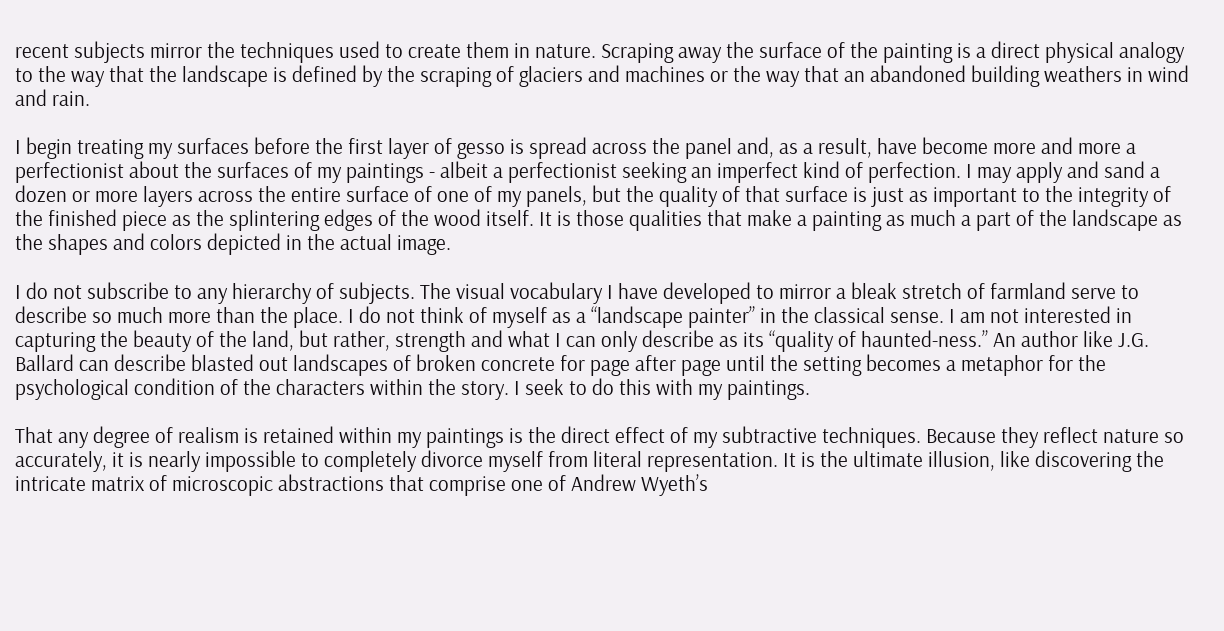recent subjects mirror the techniques used to create them in nature. Scraping away the surface of the painting is a direct physical analogy to the way that the landscape is defined by the scraping of glaciers and machines or the way that an abandoned building weathers in wind and rain.

I begin treating my surfaces before the first layer of gesso is spread across the panel and, as a result, have become more and more a perfectionist about the surfaces of my paintings - albeit a perfectionist seeking an imperfect kind of perfection. I may apply and sand a dozen or more layers across the entire surface of one of my panels, but the quality of that surface is just as important to the integrity of the finished piece as the splintering edges of the wood itself. It is those qualities that make a painting as much a part of the landscape as the shapes and colors depicted in the actual image.

I do not subscribe to any hierarchy of subjects. The visual vocabulary I have developed to mirror a bleak stretch of farmland serve to describe so much more than the place. I do not think of myself as a “landscape painter” in the classical sense. I am not interested in capturing the beauty of the land, but rather, strength and what I can only describe as its “quality of haunted-ness.” An author like J.G. Ballard can describe blasted out landscapes of broken concrete for page after page until the setting becomes a metaphor for the psychological condition of the characters within the story. I seek to do this with my paintings.

That any degree of realism is retained within my paintings is the direct effect of my subtractive techniques. Because they reflect nature so accurately, it is nearly impossible to completely divorce myself from literal representation. It is the ultimate illusion, like discovering the intricate matrix of microscopic abstractions that comprise one of Andrew Wyeth’s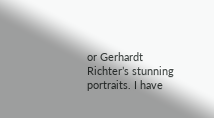or Gerhardt Richter’s stunning portraits. I have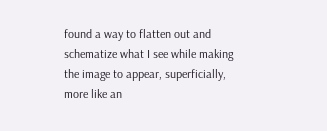found a way to flatten out and schematize what I see while making the image to appear, superficially, more like an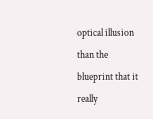optical illusion than the blueprint that it really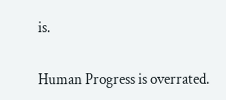is.

Human Progress is overrated.